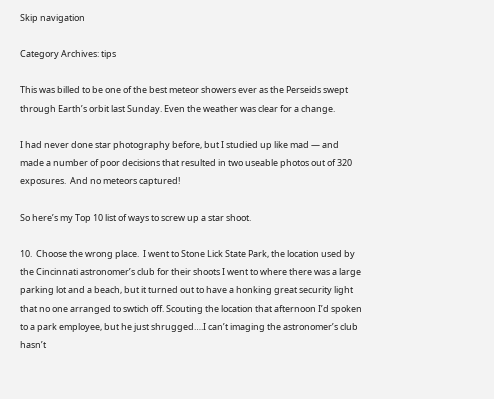Skip navigation

Category Archives: tips

This was billed to be one of the best meteor showers ever as the Perseids swept through Earth’s orbit last Sunday. Even the weather was clear for a change.

I had never done star photography before, but I studied up like mad — and made a number of poor decisions that resulted in two useable photos out of 320 exposures.  And no meteors captured!

So here’s my Top 10 list of ways to screw up a star shoot.

10.  Choose the wrong place.  I went to Stone Lick State Park, the location used by the Cincinnati astronomer’s club for their shoots I went to where there was a large parking lot and a beach, but it turned out to have a honking great security light that no one arranged to swtich off. Scouting the location that afternoon I’d spoken to a park employee, but he just shrugged….I can’t imaging the astronomer’s club hasn’t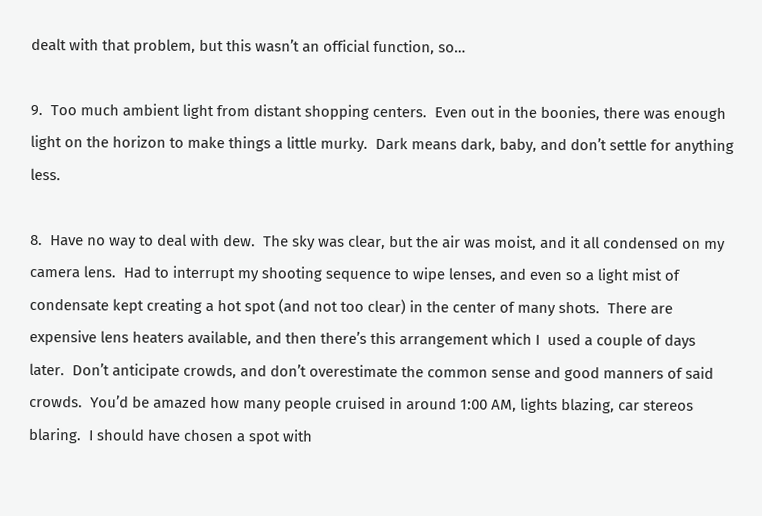dealt with that problem, but this wasn’t an official function, so…

9.  Too much ambient light from distant shopping centers.  Even out in the boonies, there was enough light on the horizon to make things a little murky.  Dark means dark, baby, and don’t settle for anything less.

8.  Have no way to deal with dew.  The sky was clear, but the air was moist, and it all condensed on my camera lens.  Had to interrupt my shooting sequence to wipe lenses, and even so a light mist of condensate kept creating a hot spot (and not too clear) in the center of many shots.  There are expensive lens heaters available, and then there’s this arrangement which I  used a couple of days later.  Don’t anticipate crowds, and don’t overestimate the common sense and good manners of said crowds.  You’d be amazed how many people cruised in around 1:00 AM, lights blazing, car stereos blaring.  I should have chosen a spot with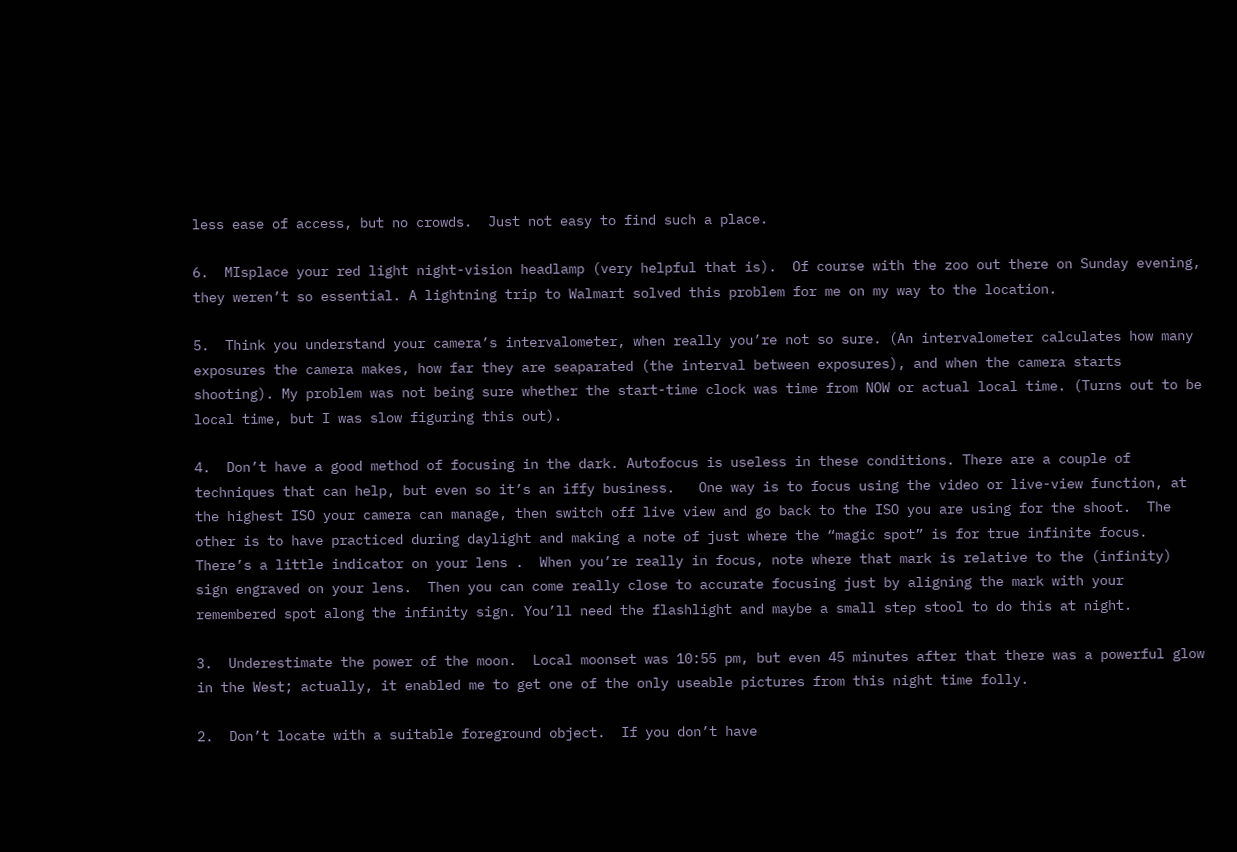less ease of access, but no crowds.  Just not easy to find such a place.

6.  MIsplace your red light night-vision headlamp (very helpful that is).  Of course with the zoo out there on Sunday evening, they weren’t so essential. A lightning trip to Walmart solved this problem for me on my way to the location.

5.  Think you understand your camera’s intervalometer, when really you’re not so sure. (An intervalometer calculates how many exposures the camera makes, how far they are seaparated (the interval between exposures), and when the camera starts shooting). My problem was not being sure whether the start-time clock was time from NOW or actual local time. (Turns out to be local time, but I was slow figuring this out).

4.  Don’t have a good method of focusing in the dark. Autofocus is useless in these conditions. There are a couple of techniques that can help, but even so it’s an iffy business.   One way is to focus using the video or live-view function, at the highest ISO your camera can manage, then switch off live view and go back to the ISO you are using for the shoot.  The other is to have practiced during daylight and making a note of just where the “magic spot” is for true infinite focus.  There’s a little indicator on your lens .  When you’re really in focus, note where that mark is relative to the (infinity) sign engraved on your lens.  Then you can come really close to accurate focusing just by aligning the mark with your remembered spot along the infinity sign. You’ll need the flashlight and maybe a small step stool to do this at night.

3.  Underestimate the power of the moon.  Local moonset was 10:55 pm, but even 45 minutes after that there was a powerful glow in the West; actually, it enabled me to get one of the only useable pictures from this night time folly.

2.  Don’t locate with a suitable foreground object.  If you don’t have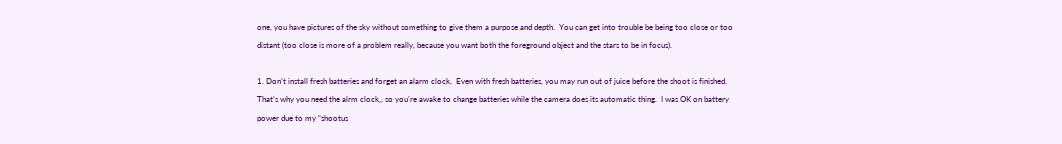one, you have pictures of the sky without something to give them a purpose and depth.  You can get into trouble be being too close or too distant (too close is more of a problem really, because you want both the foreground object and the stars to be in focus).

1. Don’t install fresh batteries and forget an alarm clock.  Even with fresh batteries, you may run out of juice before the shoot is finished.  That’s why you need the alrm clock,, so you’re awake to change batteries while the camera does its automatic thing.  I was OK on battery power due to my “shootus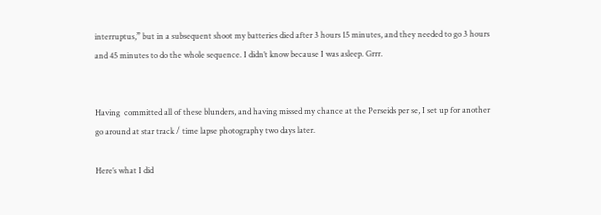interruptus,” but in a subsequent shoot my batteries died after 3 hours 15 minutes, and they needed to go 3 hours and 45 minutes to do the whole sequence. I didn’t know because I was asleep. Grrr.


Having  committed all of these blunders, and having missed my chance at the Perseids per se, I set up for another go around at star track / time lapse photography two days later.

Here’s what I did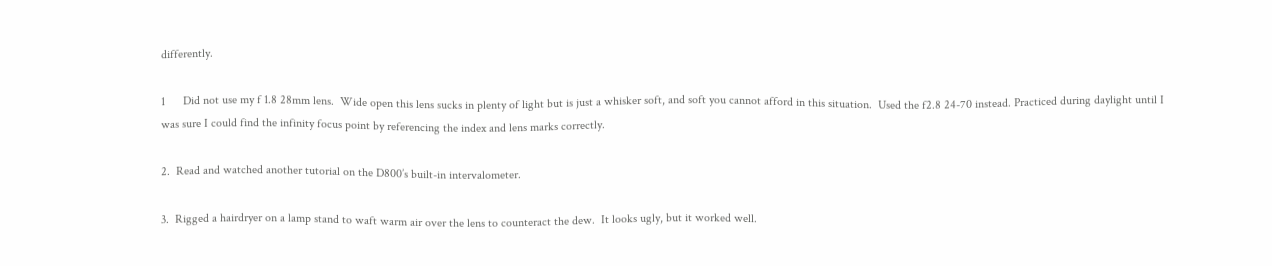differently.

1      Did not use my f 1.8 28mm lens.  Wide open this lens sucks in plenty of light but is just a whisker soft, and soft you cannot afford in this situation.  Used the f2.8 24-70 instead. Practiced during daylight until I was sure I could find the infinity focus point by referencing the index and lens marks correctly.

2.  Read and watched another tutorial on the D800’s built-in intervalometer.

3.  Rigged a hairdryer on a lamp stand to waft warm air over the lens to counteract the dew.  It looks ugly, but it worked well.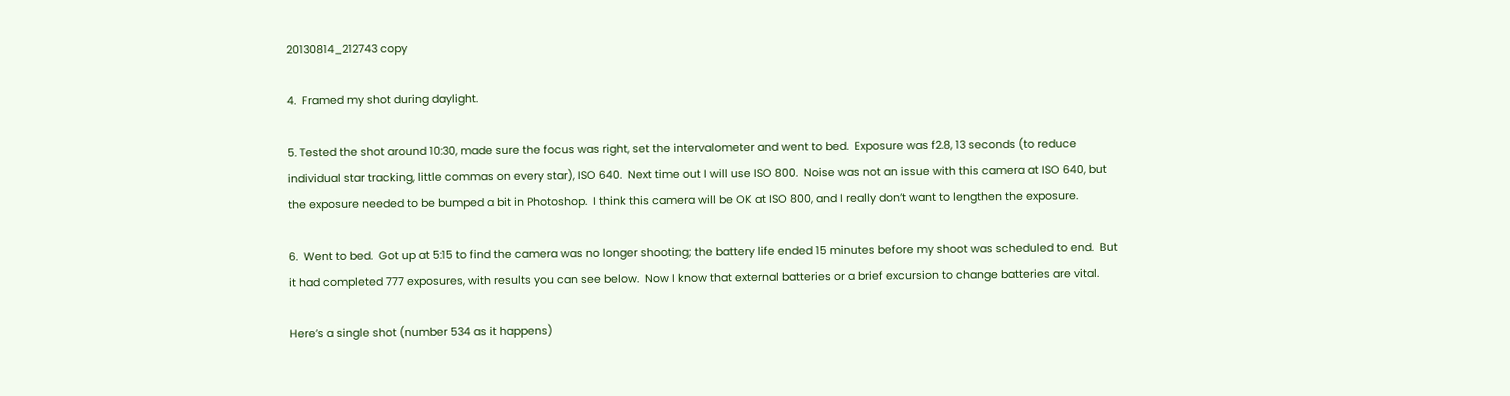20130814_212743 copy

4.  Framed my shot during daylight.

5. Tested the shot around 10:30, made sure the focus was right, set the intervalometer and went to bed.  Exposure was f2.8, 13 seconds (to reduce individual star tracking, little commas on every star), ISO 640.  Next time out I will use ISO 800.  Noise was not an issue with this camera at ISO 640, but the exposure needed to be bumped a bit in Photoshop.  I think this camera will be OK at ISO 800, and I really don’t want to lengthen the exposure.

6.  Went to bed.  Got up at 5:15 to find the camera was no longer shooting; the battery life ended 15 minutes before my shoot was scheduled to end.  But it had completed 777 exposures, with results you can see below.  Now I know that external batteries or a brief excursion to change batteries are vital.

Here’s a single shot (number 534 as it happens)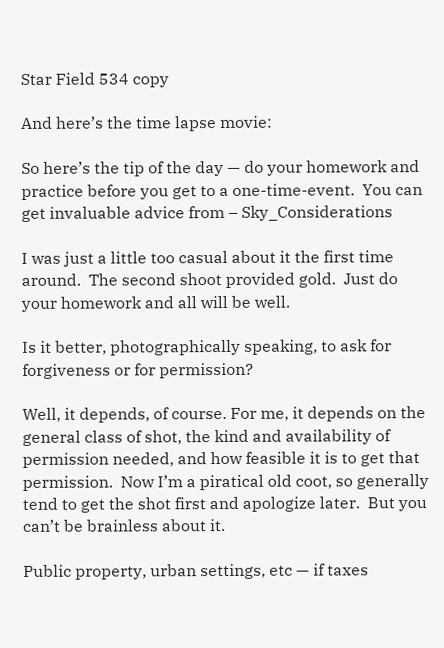Star Field 534 copy

And here’s the time lapse movie:

So here’s the tip of the day — do your homework and practice before you get to a one-time-event.  You can get invaluable advice from – Sky_Considerations

I was just a little too casual about it the first time around.  The second shoot provided gold.  Just do your homework and all will be well.

Is it better, photographically speaking, to ask for forgiveness or for permission?

Well, it depends, of course. For me, it depends on the general class of shot, the kind and availability of permission needed, and how feasible it is to get that permission.  Now I’m a piratical old coot, so generally tend to get the shot first and apologize later.  But you can’t be brainless about it.

Public property, urban settings, etc — if taxes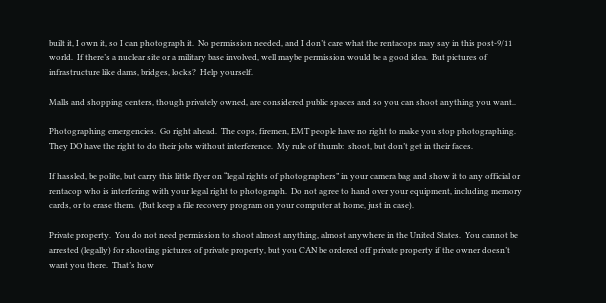built it, I own it, so I can photograph it.  No permission needed, and I don’t care what the rentacops may say in this post-9/11 world.  If there’s a nuclear site or a military base involved, well maybe permission would be a good idea.  But pictures of infrastructure like dams, bridges, locks?  Help yourself.

Malls and shopping centers, though privately owned, are considered public spaces and so you can shoot anything you want..

Photographing emergencies.  Go right ahead.  The cops, firemen, EMT people have no right to make you stop photographing.  They DO have the right to do their jobs without interference.  My rule of thumb:  shoot, but don’t get in their faces.

If hassled, be polite, but carry this little flyer on “legal rights of photographers” in your camera bag and show it to any official or rentacop who is interfering with your legal right to photograph.  Do not agree to hand over your equipment, including memory cards, or to erase them.  (But keep a file recovery program on your computer at home, just in case).

Private property.  You do not need permission to shoot almost anything, almost anywhere in the United States.  You cannot be arrested (legally) for shooting pictures of private property, but you CAN be ordered off private property if the owner doesn’t want you there.  That’s how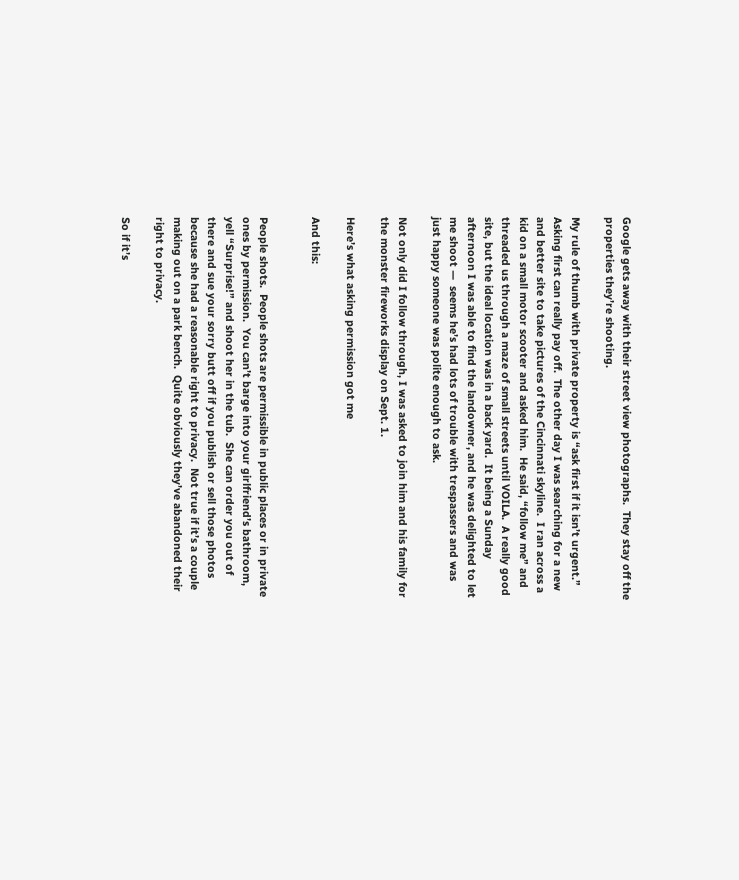Google gets away with their street view photographs.  They stay off the properties they’re shooting.

My rule of thumb with private property is “ask first if it isn’t urgent.” Asking first can really pay off.  The other day I was searching for a new and better site to take pictures of the Cincinnati skyline.  I ran across a kid on a small motor scooter and asked him.  He said, “follow me” and threaded us through a maze of small streets until VOILA.  A really good site, but the ideal location was in a back yard.  It being a Sunday afternoon I was able to find the landowner, and he was delighted to let me shoot —  seems he’s had lots of trouble with trespassers and was just happy someone was polite enough to ask.

Not only did I follow through, I was asked to join him and his family for the monster fireworks display on Sept. 1.

Here’s what asking permission got me

And this:


People shots.  People shots are permissible in public places or in private ones by permission.  You can’t barge into your girlfriend’s bathroom, yell “Surprise!” and shoot her in the tub.  She can order you out of there and sue your sorry butt off if you publish or sell those photos because she had a reasonable right to privacy.  Not true if it’s a couple making out on a park bench.  Quite obviously they’ve abandoned their right to privacy.

So if it’s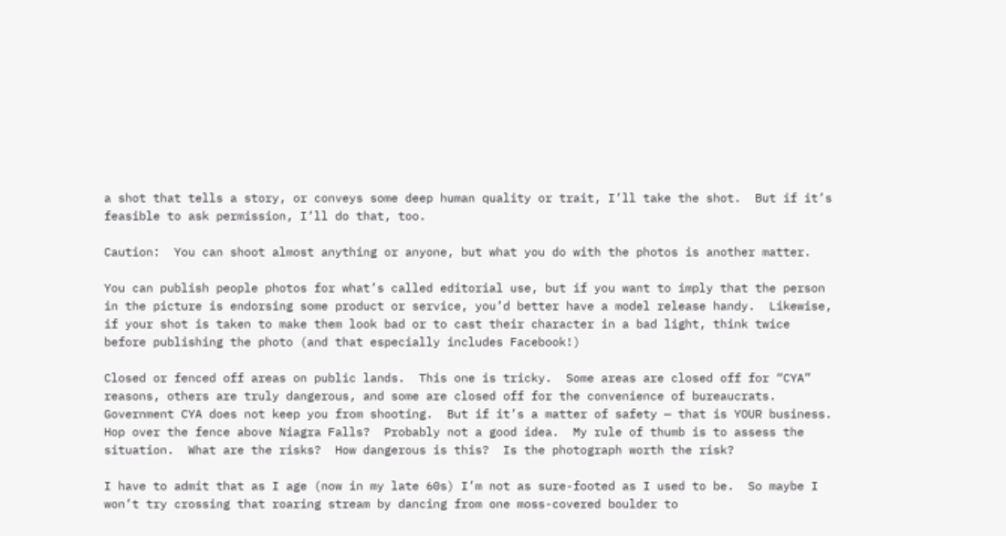a shot that tells a story, or conveys some deep human quality or trait, I’ll take the shot.  But if it’s feasible to ask permission, I’ll do that, too.

Caution:  You can shoot almost anything or anyone, but what you do with the photos is another matter.

You can publish people photos for what’s called editorial use, but if you want to imply that the person in the picture is endorsing some product or service, you’d better have a model release handy.  Likewise, if your shot is taken to make them look bad or to cast their character in a bad light, think twice before publishing the photo (and that especially includes Facebook!)

Closed or fenced off areas on public lands.  This one is tricky.  Some areas are closed off for “CYA” reasons, others are truly dangerous, and some are closed off for the convenience of bureaucrats.  Government CYA does not keep you from shooting.  But if it’s a matter of safety — that is YOUR business.  Hop over the fence above Niagra Falls?  Probably not a good idea.  My rule of thumb is to assess the situation.  What are the risks?  How dangerous is this?  Is the photograph worth the risk?

I have to admit that as I age (now in my late 60s) I’m not as sure-footed as I used to be.  So maybe I won’t try crossing that roaring stream by dancing from one moss-covered boulder to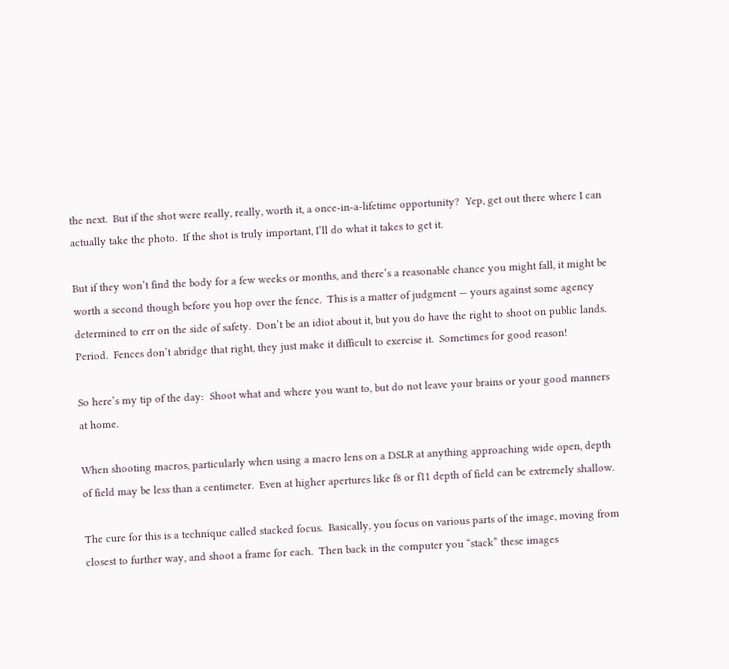the next.  But if the shot were really, really, worth it, a once-in-a-lifetime opportunity?  Yep, get out there where I can actually take the photo.  If the shot is truly important, I’ll do what it takes to get it.

But if they won’t find the body for a few weeks or months, and there’s a reasonable chance you might fall, it might be worth a second though before you hop over the fence.  This is a matter of judgment — yours against some agency determined to err on the side of safety.  Don’t be an idiot about it, but you do have the right to shoot on public lands.  Period.  Fences don’t abridge that right, they just make it difficult to exercise it.  Sometimes for good reason!

So here’s my tip of the day:  Shoot what and where you want to, but do not leave your brains or your good manners at home.

When shooting macros, particularly when using a macro lens on a DSLR at anything approaching wide open, depth of field may be less than a centimeter.  Even at higher apertures like f8 or f11 depth of field can be extremely shallow.

The cure for this is a technique called stacked focus.  Basically, you focus on various parts of the image, moving from closest to further way, and shoot a frame for each.  Then back in the computer you “stack” these images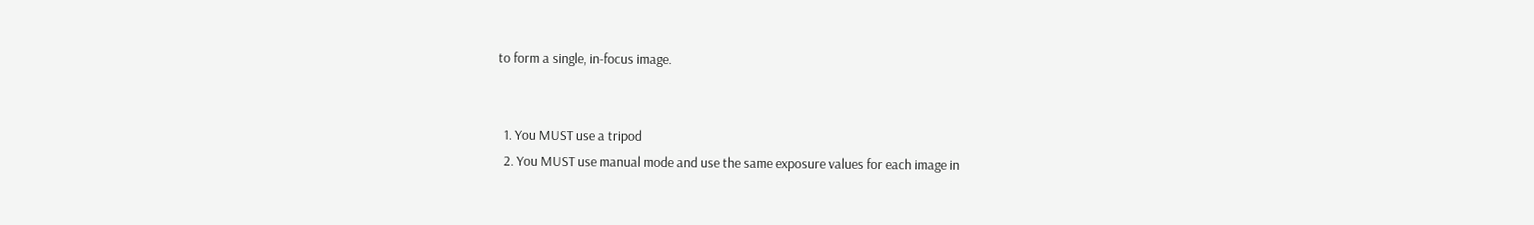to form a single, in-focus image.


  1. You MUST use a tripod
  2. You MUST use manual mode and use the same exposure values for each image in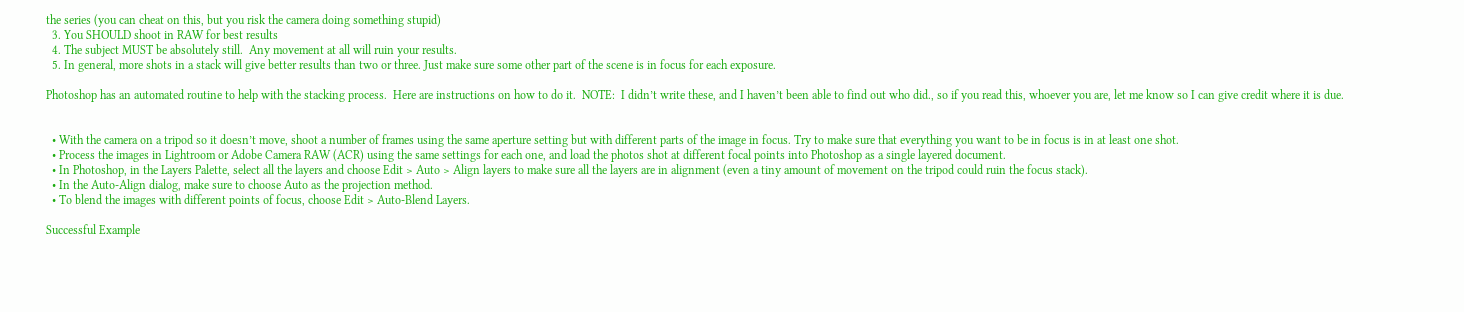the series (you can cheat on this, but you risk the camera doing something stupid)
  3. You SHOULD shoot in RAW for best results
  4. The subject MUST be absolutely still.  Any movement at all will ruin your results.
  5. In general, more shots in a stack will give better results than two or three. Just make sure some other part of the scene is in focus for each exposure.

Photoshop has an automated routine to help with the stacking process.  Here are instructions on how to do it.  NOTE:  I didn’t write these, and I haven’t been able to find out who did., so if you read this, whoever you are, let me know so I can give credit where it is due.


  • With the camera on a tripod so it doesn’t move, shoot a number of frames using the same aperture setting but with different parts of the image in focus. Try to make sure that everything you want to be in focus is in at least one shot.
  • Process the images in Lightroom or Adobe Camera RAW (ACR) using the same settings for each one, and load the photos shot at different focal points into Photoshop as a single layered document.
  • In Photoshop, in the Layers Palette, select all the layers and choose Edit > Auto > Align layers to make sure all the layers are in alignment (even a tiny amount of movement on the tripod could ruin the focus stack).
  • In the Auto-Align dialog, make sure to choose Auto as the projection method.
  • To blend the images with different points of focus, choose Edit > Auto-Blend Layers.

Successful Example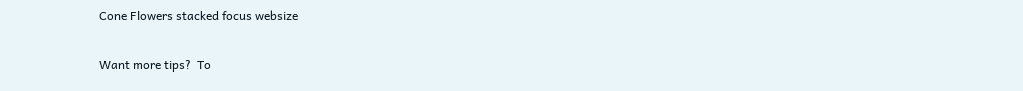Cone Flowers stacked focus websize

Want more tips?  To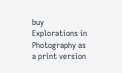buy Explorations in Photography as a print version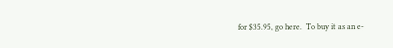for $35.95, go here.  To buy it as an e-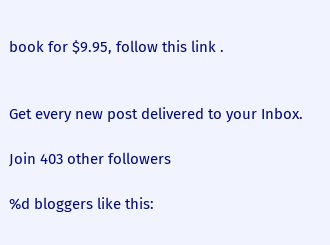book for $9.95, follow this link .


Get every new post delivered to your Inbox.

Join 403 other followers

%d bloggers like this: